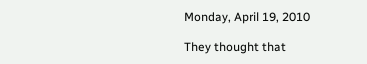Monday, April 19, 2010

They thought that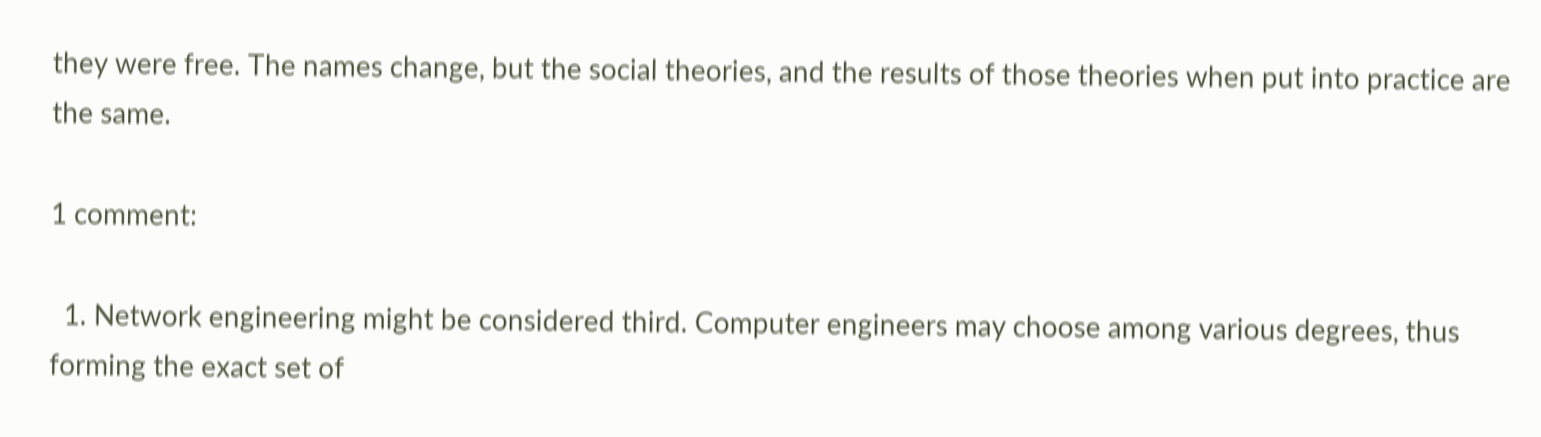they were free. The names change, but the social theories, and the results of those theories when put into practice are the same.

1 comment:

  1. Network engineering might be considered third. Computer engineers may choose among various degrees, thus forming the exact set of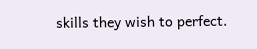skills they wish to perfect.